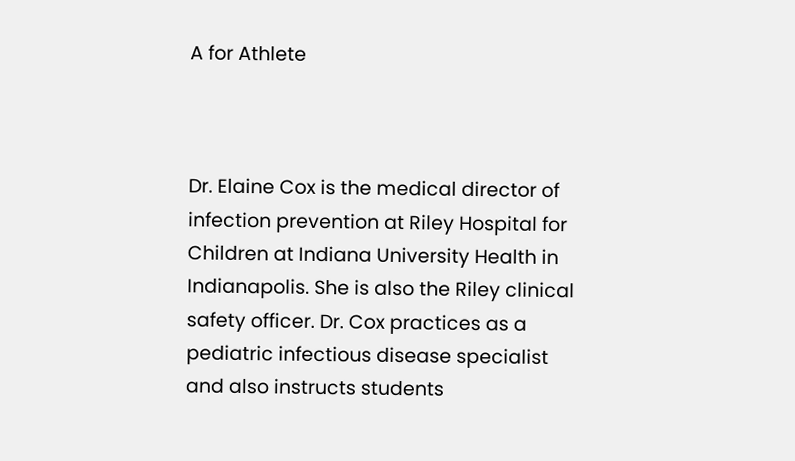A for Athlete



Dr. Elaine Cox is the medical director of infection prevention at Riley Hospital for Children at Indiana University Health in Indianapolis. She is also the Riley clinical safety officer. Dr. Cox practices as a pediatric infectious disease specialist and also instructs students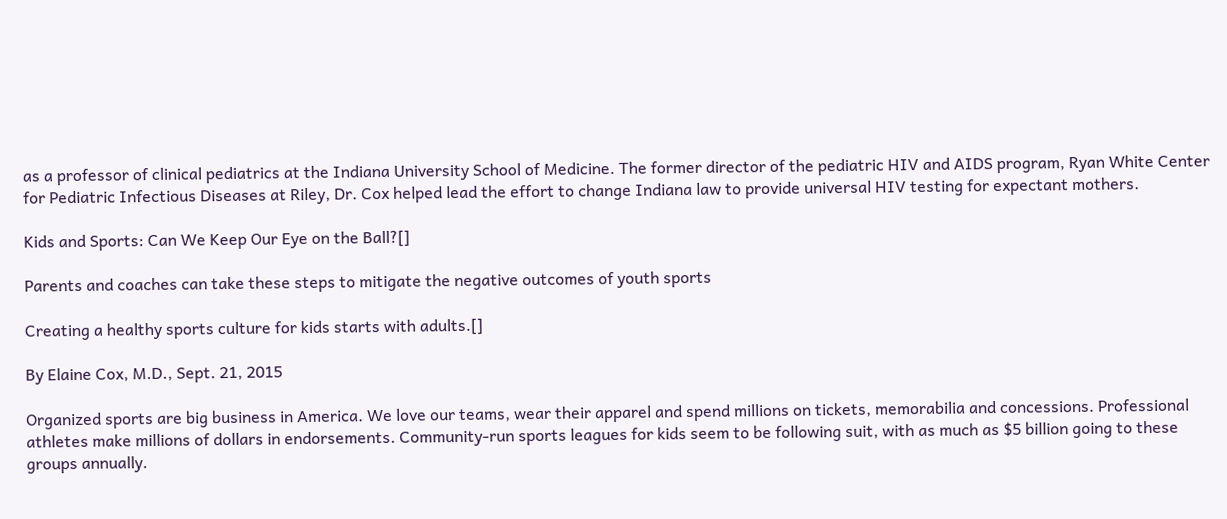as a professor of clinical pediatrics at the Indiana University School of Medicine. The former director of the pediatric HIV and AIDS program, Ryan White Center for Pediatric Infectious Diseases at Riley, Dr. Cox helped lead the effort to change Indiana law to provide universal HIV testing for expectant mothers.

Kids and Sports: Can We Keep Our Eye on the Ball?[]

Parents and coaches can take these steps to mitigate the negative outcomes of youth sports

Creating a healthy sports culture for kids starts with adults.[]

By Elaine Cox, M.D., Sept. 21, 2015

Organized sports are big business in America. We love our teams, wear their apparel and spend millions on tickets, memorabilia and concessions. Professional athletes make millions of dollars in endorsements. Community-run sports leagues for kids seem to be following suit, with as much as $5 billion going to these groups annually.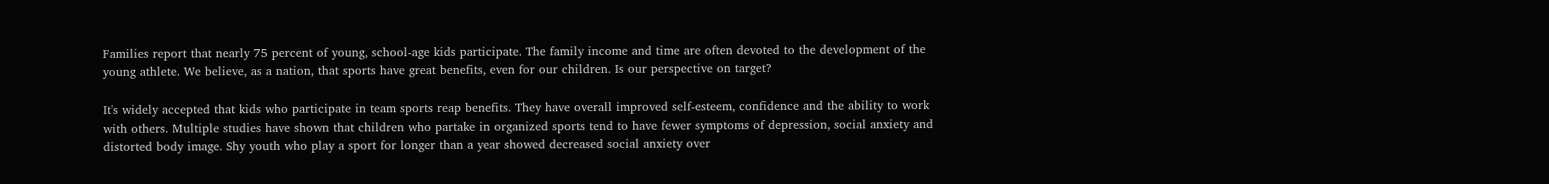Families report that nearly 75 percent of young, school-age kids participate. The family income and time are often devoted to the development of the young athlete. We believe, as a nation, that sports have great benefits, even for our children. Is our perspective on target?

It's widely accepted that kids who participate in team sports reap benefits. They have overall improved self-esteem, confidence and the ability to work with others. Multiple studies have shown that children who partake in organized sports tend to have fewer symptoms of depression, social anxiety and distorted body image. Shy youth who play a sport for longer than a year showed decreased social anxiety over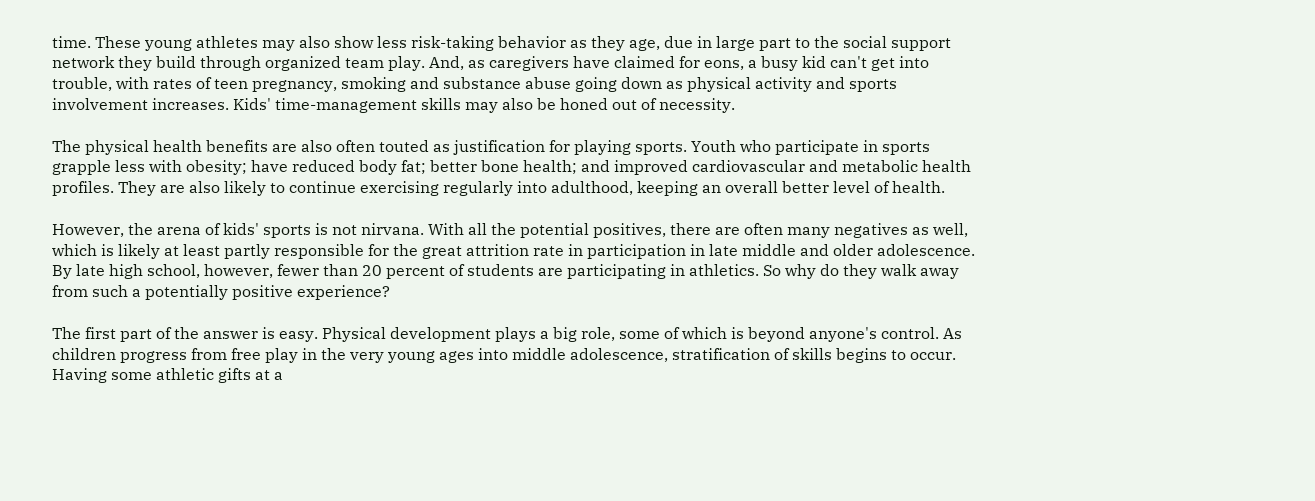time. These young athletes may also show less risk-taking behavior as they age, due in large part to the social support network they build through organized team play. And, as caregivers have claimed for eons, a busy kid can't get into trouble, with rates of teen pregnancy, smoking and substance abuse going down as physical activity and sports involvement increases. Kids' time-management skills may also be honed out of necessity.

The physical health benefits are also often touted as justification for playing sports. Youth who participate in sports grapple less with obesity; have reduced body fat; better bone health; and improved cardiovascular and metabolic health profiles. They are also likely to continue exercising regularly into adulthood, keeping an overall better level of health.

However, the arena of kids' sports is not nirvana. With all the potential positives, there are often many negatives as well, which is likely at least partly responsible for the great attrition rate in participation in late middle and older adolescence. By late high school, however, fewer than 20 percent of students are participating in athletics. So why do they walk away from such a potentially positive experience?

The first part of the answer is easy. Physical development plays a big role, some of which is beyond anyone's control. As children progress from free play in the very young ages into middle adolescence, stratification of skills begins to occur. Having some athletic gifts at a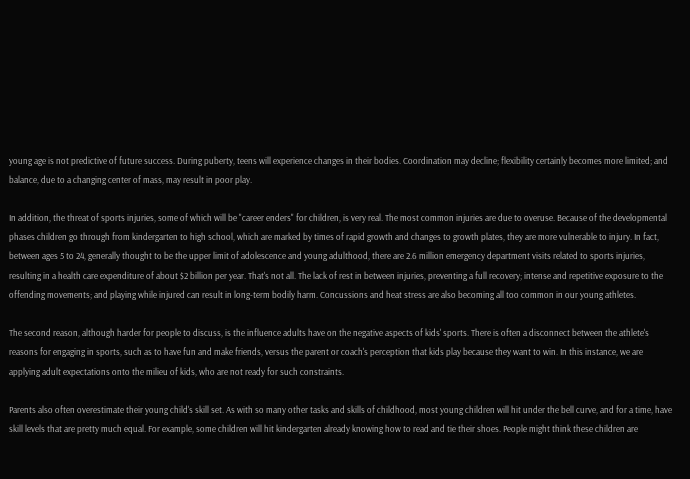young age is not predictive of future success. During puberty, teens will experience changes in their bodies. Coordination may decline; flexibility certainly becomes more limited; and balance, due to a changing center of mass, may result in poor play.

In addition, the threat of sports injuries, some of which will be "career enders" for children, is very real. The most common injuries are due to overuse. Because of the developmental phases children go through from kindergarten to high school, which are marked by times of rapid growth and changes to growth plates, they are more vulnerable to injury. In fact, between ages 5 to 24, generally thought to be the upper limit of adolescence and young adulthood, there are 2.6 million emergency department visits related to sports injuries, resulting in a health care expenditure of about $2 billion per year. That's not all. The lack of rest in between injuries, preventing a full recovery; intense and repetitive exposure to the offending movements; and playing while injured can result in long-term bodily harm. Concussions and heat stress are also becoming all too common in our young athletes.

The second reason, although harder for people to discuss, is the influence adults have on the negative aspects of kids' sports. There is often a disconnect between the athlete's reasons for engaging in sports, such as to have fun and make friends, versus the parent or coach's perception that kids play because they want to win. In this instance, we are applying adult expectations onto the milieu of kids, who are not ready for such constraints.

Parents also often overestimate their young child's skill set. As with so many other tasks and skills of childhood, most young children will hit under the bell curve, and for a time, have skill levels that are pretty much equal. For example, some children will hit kindergarten already knowing how to read and tie their shoes. People might think these children are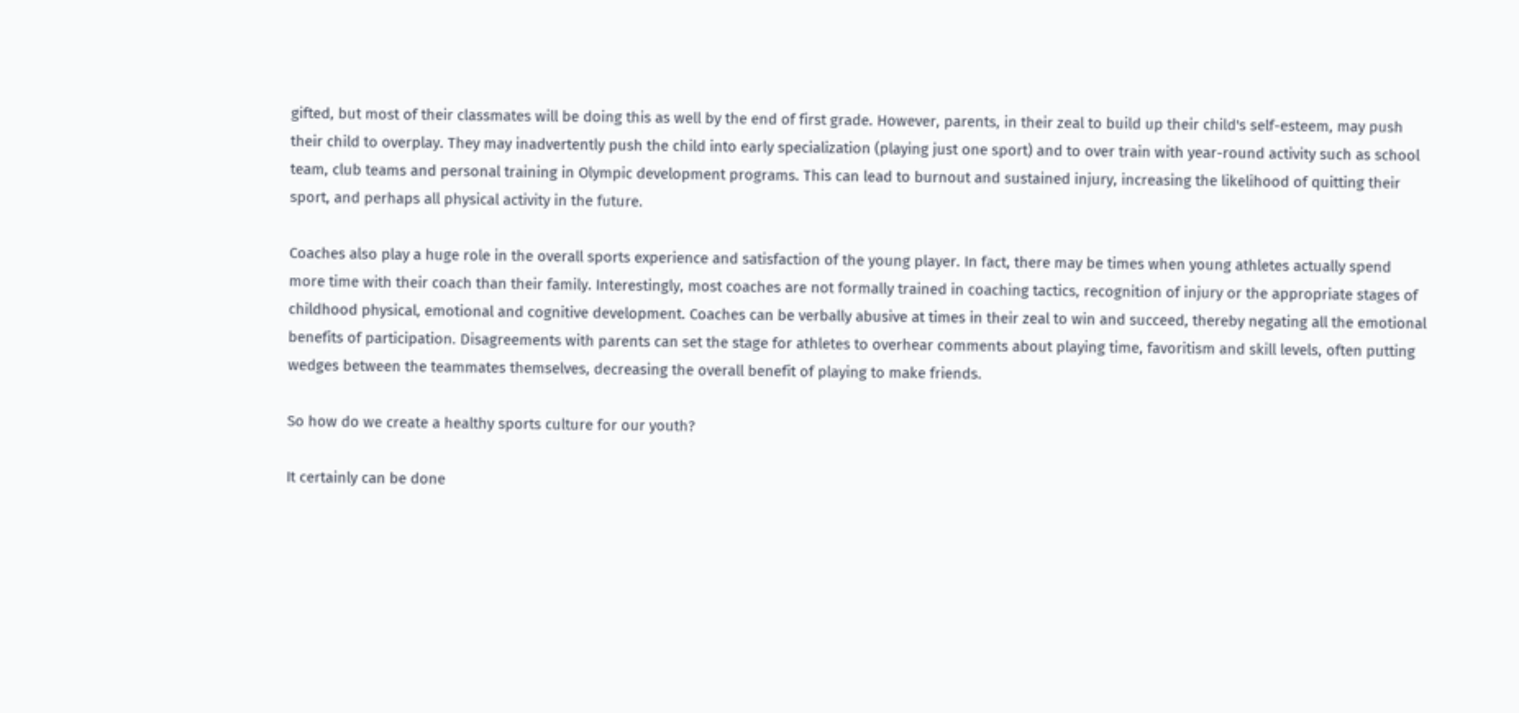gifted, but most of their classmates will be doing this as well by the end of first grade. However, parents, in their zeal to build up their child's self-esteem, may push their child to overplay. They may inadvertently push the child into early specialization (playing just one sport) and to over train with year-round activity such as school team, club teams and personal training in Olympic development programs. This can lead to burnout and sustained injury, increasing the likelihood of quitting their sport, and perhaps all physical activity in the future.

Coaches also play a huge role in the overall sports experience and satisfaction of the young player. In fact, there may be times when young athletes actually spend more time with their coach than their family. Interestingly, most coaches are not formally trained in coaching tactics, recognition of injury or the appropriate stages of childhood physical, emotional and cognitive development. Coaches can be verbally abusive at times in their zeal to win and succeed, thereby negating all the emotional benefits of participation. Disagreements with parents can set the stage for athletes to overhear comments about playing time, favoritism and skill levels, often putting wedges between the teammates themselves, decreasing the overall benefit of playing to make friends.

So how do we create a healthy sports culture for our youth?

It certainly can be done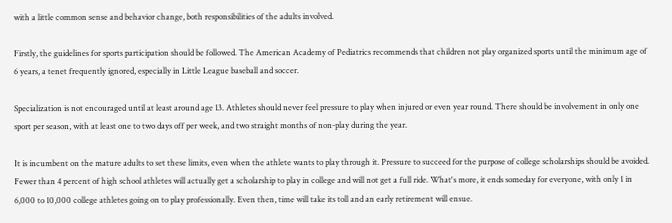with a little common sense and behavior change, both responsibilities of the adults involved.

Firstly, the guidelines for sports participation should be followed. The American Academy of Pediatrics recommends that children not play organized sports until the minimum age of 6 years, a tenet frequently ignored, especially in Little League baseball and soccer.

Specialization is not encouraged until at least around age 13. Athletes should never feel pressure to play when injured or even year round. There should be involvement in only one sport per season, with at least one to two days off per week, and two straight months of non-play during the year.

It is incumbent on the mature adults to set these limits, even when the athlete wants to play through it. Pressure to succeed for the purpose of college scholarships should be avoided. Fewer than 4 percent of high school athletes will actually get a scholarship to play in college and will not get a full ride. What's more, it ends someday for everyone, with only 1 in 6,000 to 10,000 college athletes going on to play professionally. Even then, time will take its toll and an early retirement will ensue.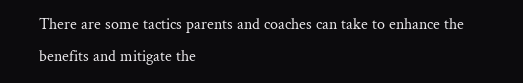There are some tactics parents and coaches can take to enhance the benefits and mitigate the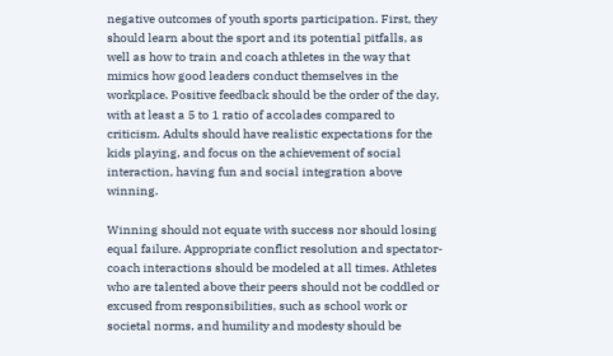negative outcomes of youth sports participation. First, they should learn about the sport and its potential pitfalls, as well as how to train and coach athletes in the way that mimics how good leaders conduct themselves in the workplace. Positive feedback should be the order of the day, with at least a 5 to 1 ratio of accolades compared to criticism. Adults should have realistic expectations for the kids playing, and focus on the achievement of social interaction, having fun and social integration above winning.

Winning should not equate with success nor should losing equal failure. Appropriate conflict resolution and spectator-coach interactions should be modeled at all times. Athletes who are talented above their peers should not be coddled or excused from responsibilities, such as school work or societal norms, and humility and modesty should be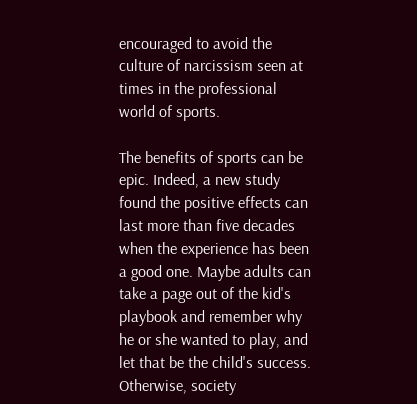encouraged to avoid the culture of narcissism seen at times in the professional world of sports.

The benefits of sports can be epic. Indeed, a new study found the positive effects can last more than five decades when the experience has been a good one. Maybe adults can take a page out of the kid's playbook and remember why he or she wanted to play, and let that be the child's success. Otherwise, society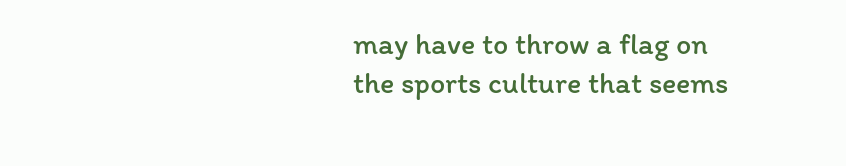may have to throw a flag on the sports culture that seems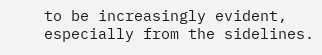to be increasingly evident, especially from the sidelines.